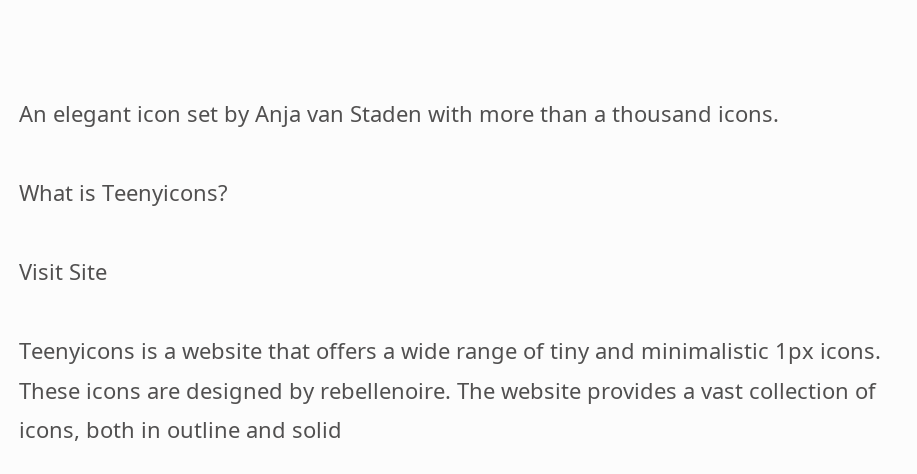An elegant icon set by Anja van Staden with more than a thousand icons.

What is Teenyicons?

Visit Site

Teenyicons is a website that offers a wide range of tiny and minimalistic 1px icons. These icons are designed by rebellenoire. The website provides a vast collection of icons, both in outline and solid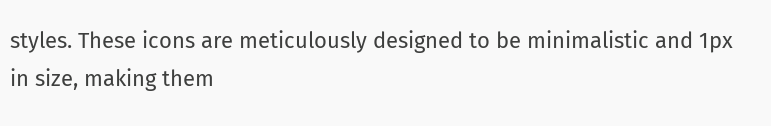styles. These icons are meticulously designed to be minimalistic and 1px in size, making them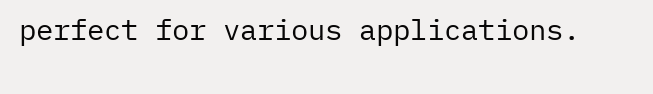perfect for various applications.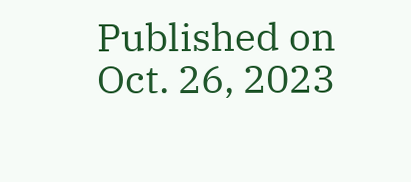Published on Oct. 26, 2023